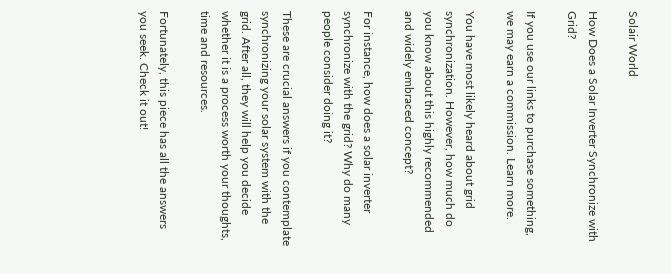Solair World

How Does a Solar Inverter Synchronize with Grid?

If you use our links to purchase something, we may earn a commission. Learn more.

You have most likely heard about grid synchronization. However, how much do you know about this highly recommended and widely embraced concept?

For instance, how does a solar inverter synchronize with the grid? Why do many people consider doing it?

These are crucial answers if you contemplate synchronizing your solar system with the grid. After all, they will help you decide whether it is a process worth your thoughts, time and resources.

Fortunately, this piece has all the answers you seek. Check it out!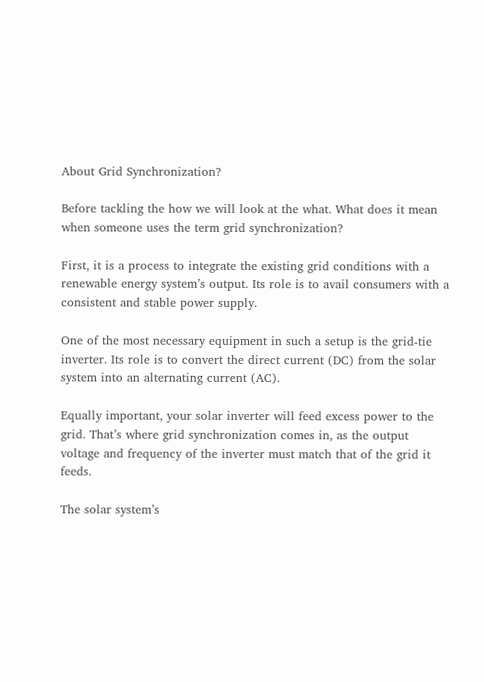About Grid Synchronization?

Before tackling the how we will look at the what. What does it mean when someone uses the term grid synchronization?

First, it is a process to integrate the existing grid conditions with a renewable energy system’s output. Its role is to avail consumers with a consistent and stable power supply.

One of the most necessary equipment in such a setup is the grid-tie inverter. Its role is to convert the direct current (DC) from the solar system into an alternating current (AC).

Equally important, your solar inverter will feed excess power to the grid. That’s where grid synchronization comes in, as the output voltage and frequency of the inverter must match that of the grid it feeds.

The solar system’s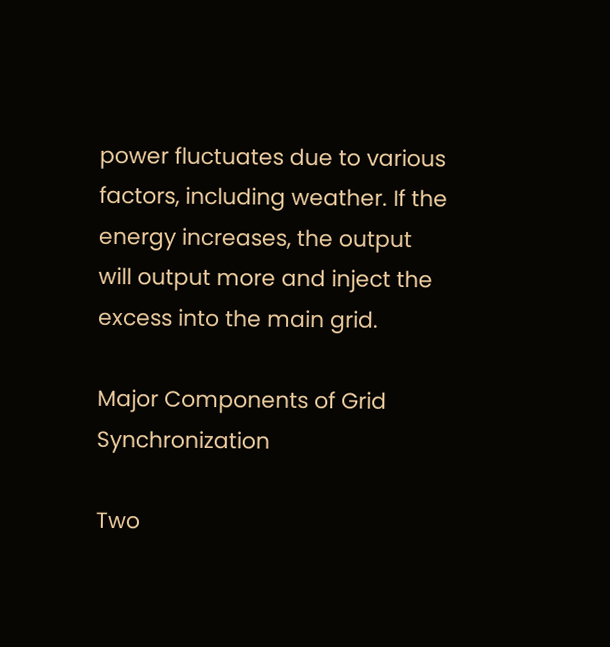power fluctuates due to various factors, including weather. If the energy increases, the output will output more and inject the excess into the main grid.

Major Components of Grid Synchronization

Two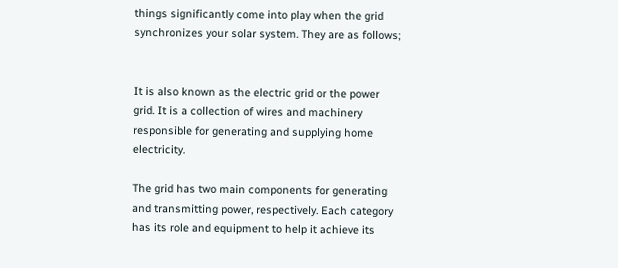things significantly come into play when the grid synchronizes your solar system. They are as follows;


It is also known as the electric grid or the power grid. It is a collection of wires and machinery responsible for generating and supplying home electricity.

The grid has two main components for generating and transmitting power, respectively. Each category has its role and equipment to help it achieve its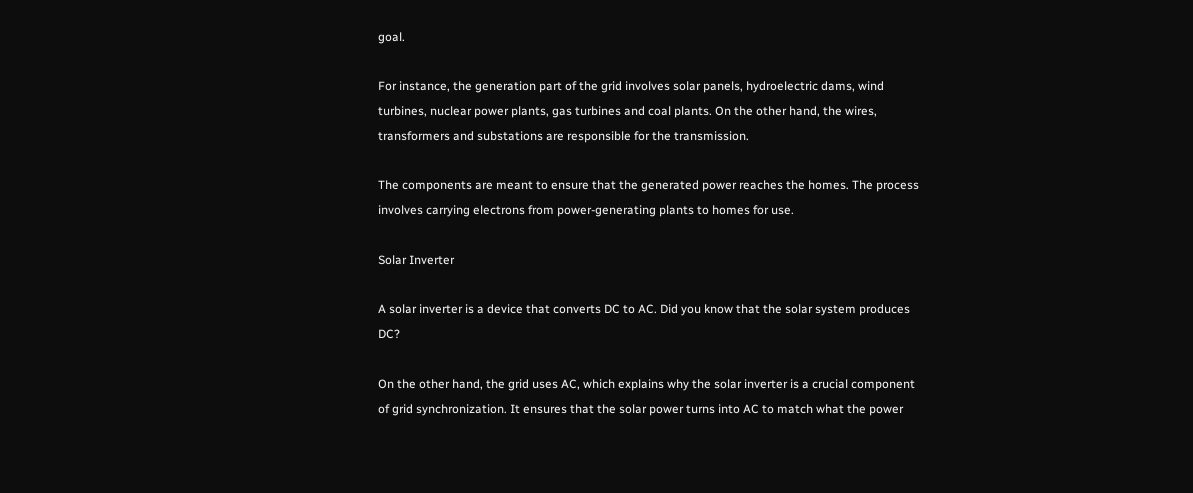goal.

For instance, the generation part of the grid involves solar panels, hydroelectric dams, wind turbines, nuclear power plants, gas turbines and coal plants. On the other hand, the wires, transformers and substations are responsible for the transmission.

The components are meant to ensure that the generated power reaches the homes. The process involves carrying electrons from power-generating plants to homes for use.

Solar Inverter

A solar inverter is a device that converts DC to AC. Did you know that the solar system produces DC?

On the other hand, the grid uses AC, which explains why the solar inverter is a crucial component of grid synchronization. It ensures that the solar power turns into AC to match what the power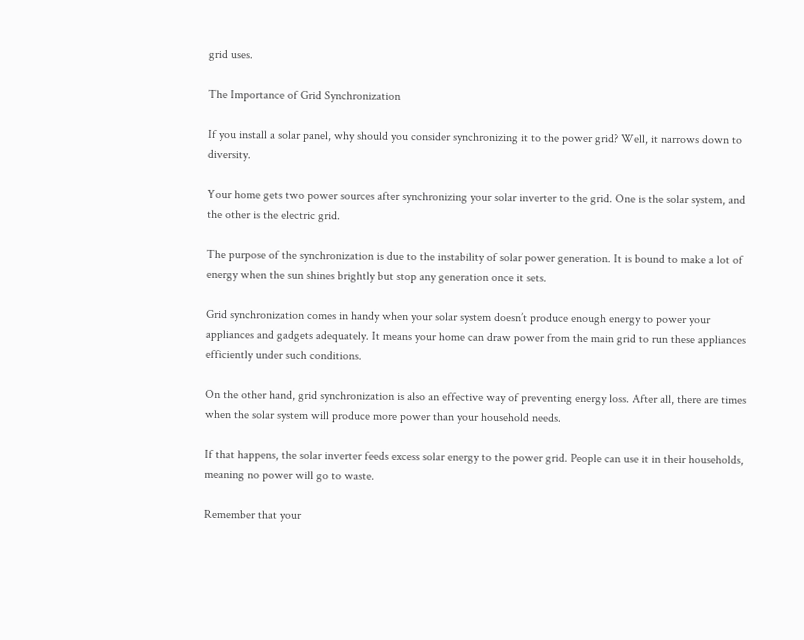grid uses.

The Importance of Grid Synchronization

If you install a solar panel, why should you consider synchronizing it to the power grid? Well, it narrows down to diversity.

Your home gets two power sources after synchronizing your solar inverter to the grid. One is the solar system, and the other is the electric grid.

The purpose of the synchronization is due to the instability of solar power generation. It is bound to make a lot of energy when the sun shines brightly but stop any generation once it sets.

Grid synchronization comes in handy when your solar system doesn’t produce enough energy to power your appliances and gadgets adequately. It means your home can draw power from the main grid to run these appliances efficiently under such conditions.

On the other hand, grid synchronization is also an effective way of preventing energy loss. After all, there are times when the solar system will produce more power than your household needs.

If that happens, the solar inverter feeds excess solar energy to the power grid. People can use it in their households, meaning no power will go to waste.

Remember that your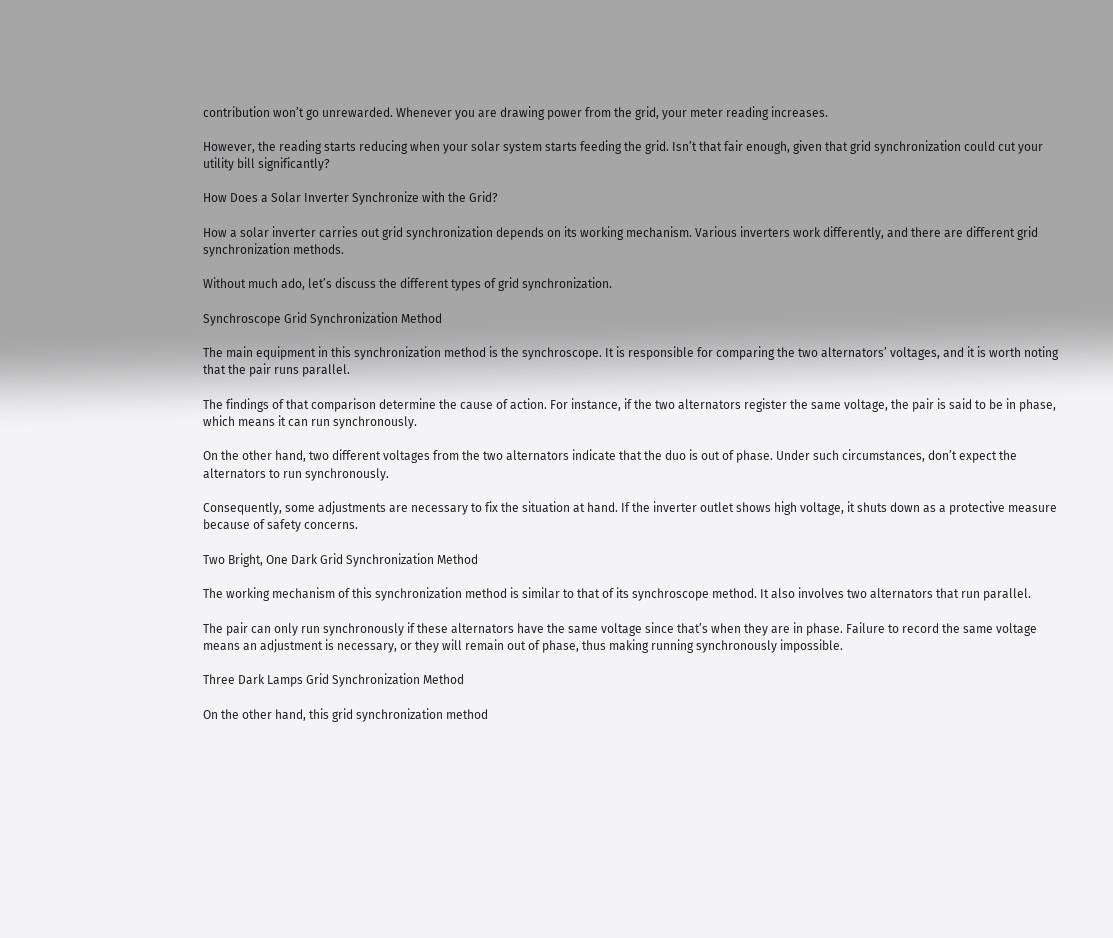contribution won’t go unrewarded. Whenever you are drawing power from the grid, your meter reading increases.

However, the reading starts reducing when your solar system starts feeding the grid. Isn’t that fair enough, given that grid synchronization could cut your utility bill significantly?

How Does a Solar Inverter Synchronize with the Grid?

How a solar inverter carries out grid synchronization depends on its working mechanism. Various inverters work differently, and there are different grid synchronization methods.

Without much ado, let’s discuss the different types of grid synchronization.

Synchroscope Grid Synchronization Method

The main equipment in this synchronization method is the synchroscope. It is responsible for comparing the two alternators’ voltages, and it is worth noting that the pair runs parallel.

The findings of that comparison determine the cause of action. For instance, if the two alternators register the same voltage, the pair is said to be in phase, which means it can run synchronously.

On the other hand, two different voltages from the two alternators indicate that the duo is out of phase. Under such circumstances, don’t expect the alternators to run synchronously.

Consequently, some adjustments are necessary to fix the situation at hand. If the inverter outlet shows high voltage, it shuts down as a protective measure because of safety concerns.

Two Bright, One Dark Grid Synchronization Method

The working mechanism of this synchronization method is similar to that of its synchroscope method. It also involves two alternators that run parallel.

The pair can only run synchronously if these alternators have the same voltage since that’s when they are in phase. Failure to record the same voltage means an adjustment is necessary, or they will remain out of phase, thus making running synchronously impossible.

Three Dark Lamps Grid Synchronization Method

On the other hand, this grid synchronization method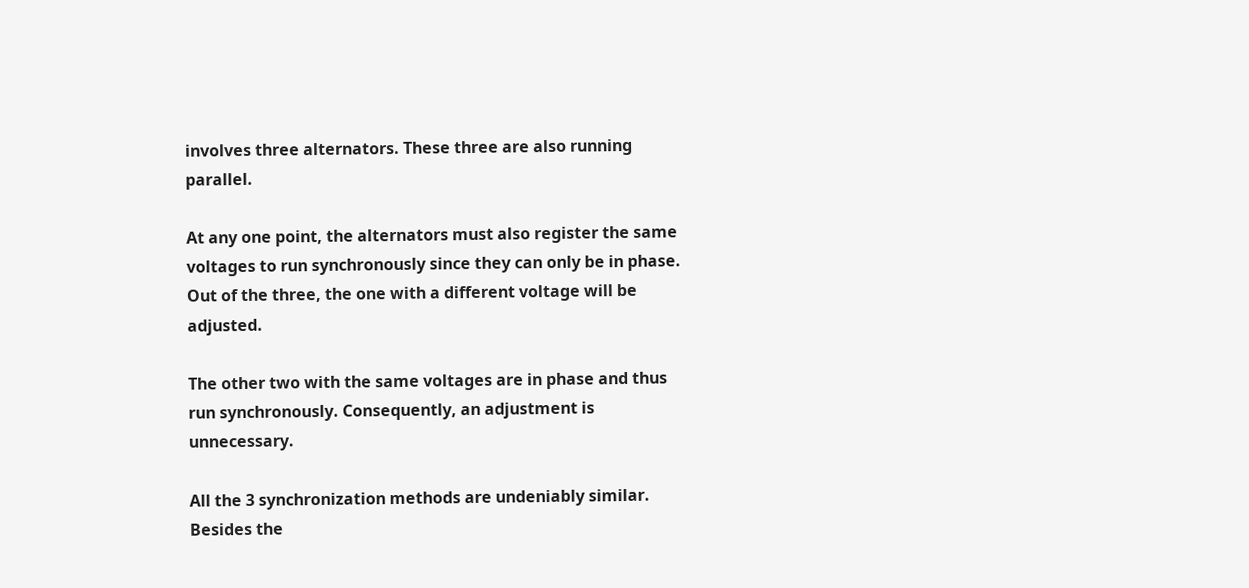involves three alternators. These three are also running parallel.

At any one point, the alternators must also register the same voltages to run synchronously since they can only be in phase. Out of the three, the one with a different voltage will be adjusted.

The other two with the same voltages are in phase and thus run synchronously. Consequently, an adjustment is unnecessary.

All the 3 synchronization methods are undeniably similar. Besides the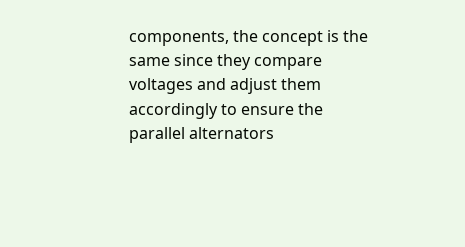components, the concept is the same since they compare voltages and adjust them accordingly to ensure the parallel alternators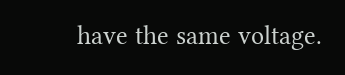have the same voltage.